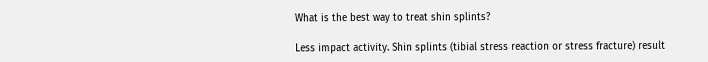What is the best way to treat shin splints?

Less impact activity. Shin splints (tibial stress reaction or stress fracture) result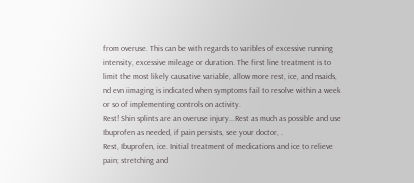from overuse. This can be with regards to varibles of excessive running intensity, excessive mileage or duration. The first line treatment is to limit the most likely causative variable, allow more rest, ice, and nsaids, nd evn iimaging is indicated when symptoms fail to resolve within a week or so of implementing controls on activity.
Rest! Shin splints are an overuse injury...Rest as much as possible and use Ibuprofen as needed, if pain persists, see your doctor, .
Rest, Ibuprofen, ice. Initial treatment of medications and ice to relieve pain; stretching and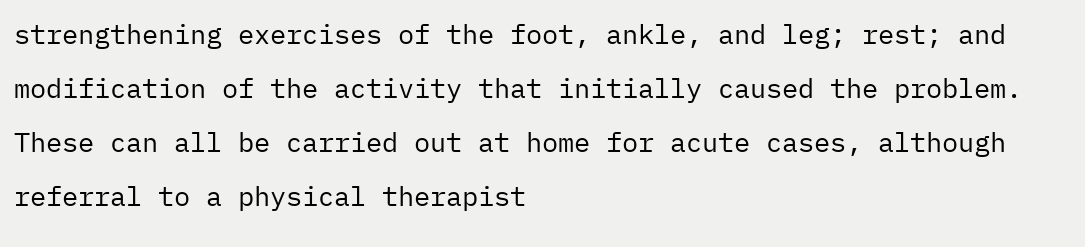strengthening exercises of the foot, ankle, and leg; rest; and modification of the activity that initially caused the problem. These can all be carried out at home for acute cases, although referral to a physical therapist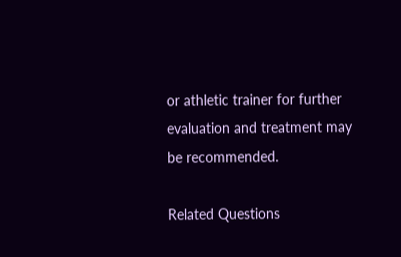or athletic trainer for further evaluation and treatment may be recommended.

Related Questions